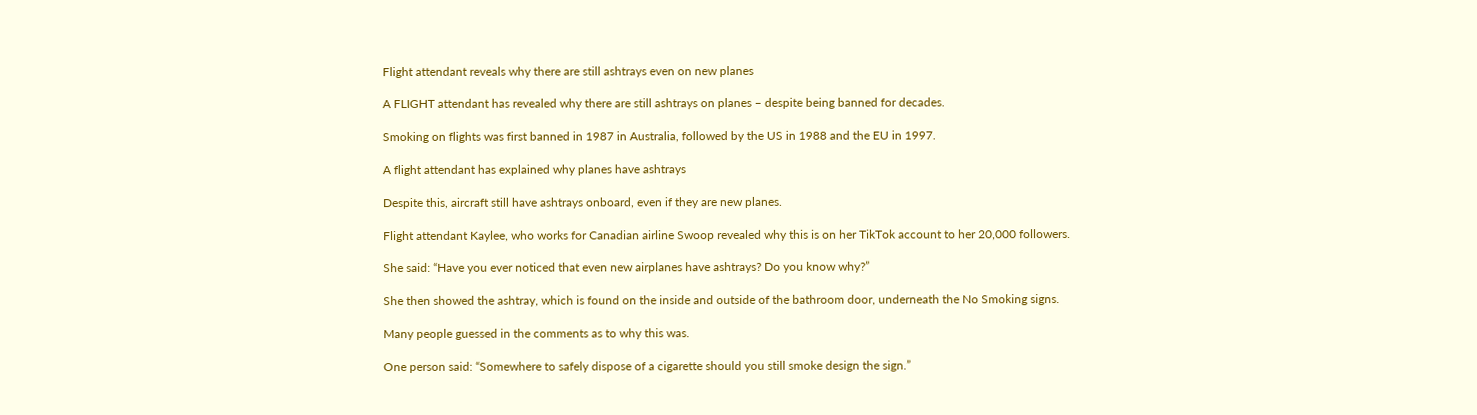Flight attendant reveals why there are still ashtrays even on new planes

A FLIGHT attendant has revealed why there are still ashtrays on planes – despite being banned for decades.

Smoking on flights was first banned in 1987 in Australia, followed by the US in 1988 and the EU in 1997.

A flight attendant has explained why planes have ashtrays

Despite this, aircraft still have ashtrays onboard, even if they are new planes.

Flight attendant Kaylee, who works for Canadian airline Swoop revealed why this is on her TikTok account to her 20,000 followers.

She said: “Have you ever noticed that even new airplanes have ashtrays? Do you know why?”

She then showed the ashtray, which is found on the inside and outside of the bathroom door, underneath the No Smoking signs.

Many people guessed in the comments as to why this was.

One person said: “Somewhere to safely dispose of a cigarette should you still smoke design the sign.”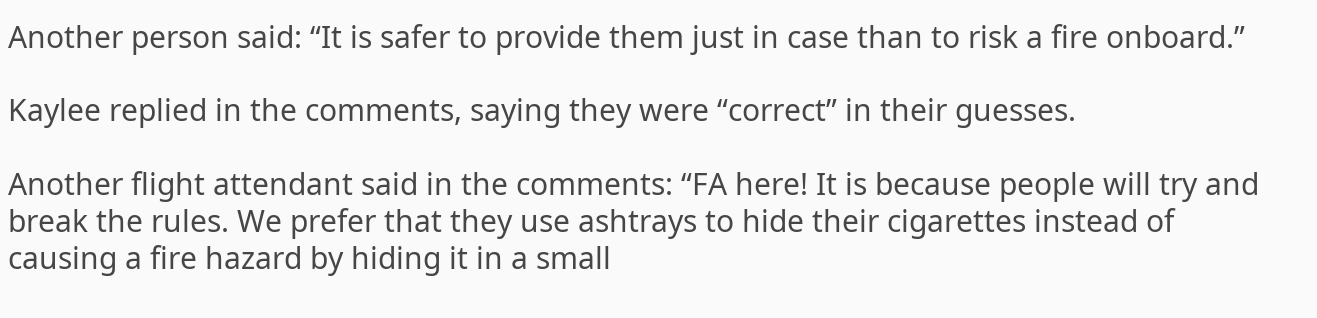Another person said: “It is safer to provide them just in case than to risk a fire onboard.”

Kaylee replied in the comments, saying they were “correct” in their guesses.

Another flight attendant said in the comments: “FA here! It is because people will try and break the rules. We prefer that they use ashtrays to hide their cigarettes instead of causing a fire hazard by hiding it in a small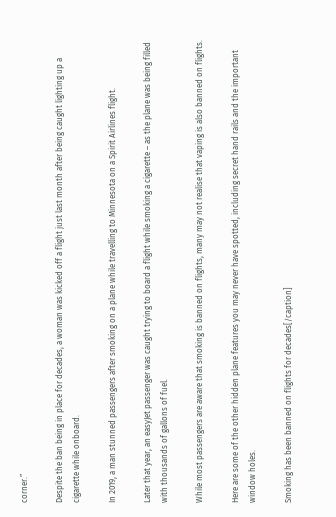corner.”

Despite the ban being in place for decades, a woman was kicked off a flight just last month after being caught lighting up a cigarette while onboard.

In 2019, a man stunned passengers after smoking on a plane while travelling to Minnesota on a Spirit Airlines flight.

Later that year, an easyJet passenger was caught trying to board a flight while smoking a cigarette – as the plane was being filled with thousands of gallons of fuel.

While most passengers are aware that smoking is banned on flights, many may not realise that vaping is also banned on flights.

Here are some of the other hidden plane features you may never have spotted, including secret hand rails and the important window holes.

Smoking has been banned on flights for decades[/caption]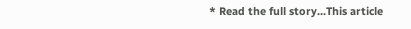* Read the full story...This article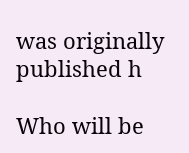was originally published h

Who will be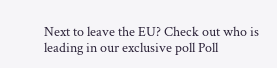Next to leave the EU? Check out who is leading in our exclusive poll Poll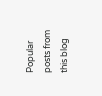Popular posts from this blog